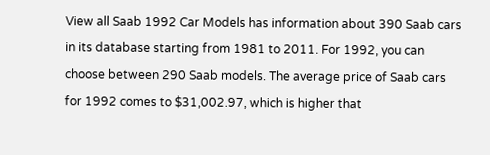View all Saab 1992 Car Models has information about 390 Saab cars in its database starting from 1981 to 2011. For 1992, you can choose between 290 Saab models. The average price of Saab cars for 1992 comes to $31,002.97, which is higher that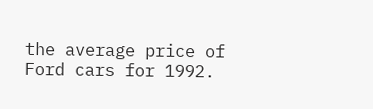the average price of Ford cars for 1992.